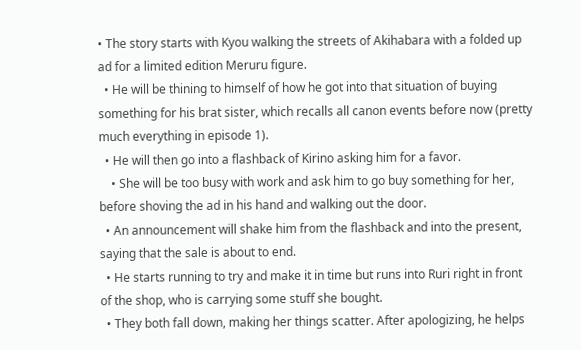• The story starts with Kyou walking the streets of Akihabara with a folded up ad for a limited edition Meruru figure.
  • He will be thining to himself of how he got into that situation of buying something for his brat sister, which recalls all canon events before now (pretty much everything in episode 1).
  • He will then go into a flashback of Kirino asking him for a favor.
    • She will be too busy with work and ask him to go buy something for her, before shoving the ad in his hand and walking out the door.
  • An announcement will shake him from the flashback and into the present, saying that the sale is about to end.
  • He starts running to try and make it in time but runs into Ruri right in front of the shop, who is carrying some stuff she bought.
  • They both fall down, making her things scatter. After apologizing, he helps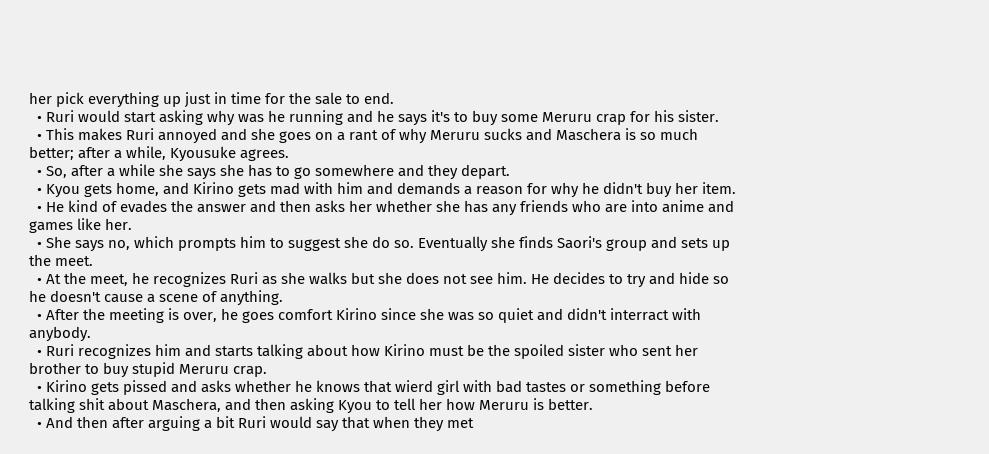her pick everything up just in time for the sale to end.
  • Ruri would start asking why was he running and he says it's to buy some Meruru crap for his sister.
  • This makes Ruri annoyed and she goes on a rant of why Meruru sucks and Maschera is so much better; after a while, Kyousuke agrees.
  • So, after a while she says she has to go somewhere and they depart.
  • Kyou gets home, and Kirino gets mad with him and demands a reason for why he didn't buy her item.
  • He kind of evades the answer and then asks her whether she has any friends who are into anime and games like her.
  • She says no, which prompts him to suggest she do so. Eventually she finds Saori's group and sets up the meet.
  • At the meet, he recognizes Ruri as she walks but she does not see him. He decides to try and hide so he doesn't cause a scene of anything.
  • After the meeting is over, he goes comfort Kirino since she was so quiet and didn't interract with anybody.
  • Ruri recognizes him and starts talking about how Kirino must be the spoiled sister who sent her brother to buy stupid Meruru crap.
  • Kirino gets pissed and asks whether he knows that wierd girl with bad tastes or something before talking shit about Maschera, and then asking Kyou to tell her how Meruru is better.
  • And then after arguing a bit Ruri would say that when they met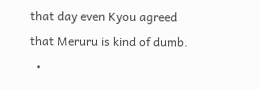that day even Kyou agreed that Meruru is kind of dumb.
  •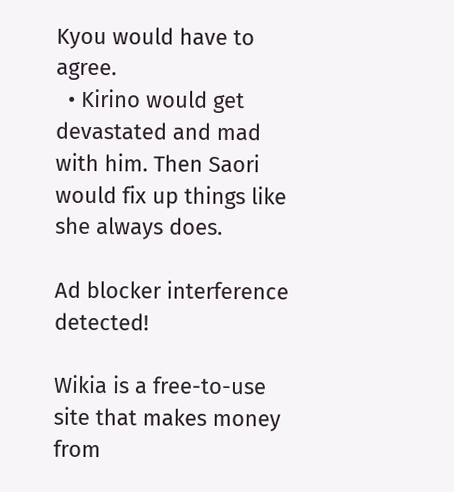Kyou would have to agree.
  • Kirino would get devastated and mad with him. Then Saori would fix up things like she always does.

Ad blocker interference detected!

Wikia is a free-to-use site that makes money from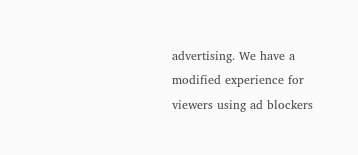advertising. We have a modified experience for viewers using ad blockers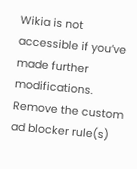Wikia is not accessible if you’ve made further modifications. Remove the custom ad blocker rule(s)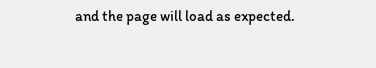and the page will load as expected.